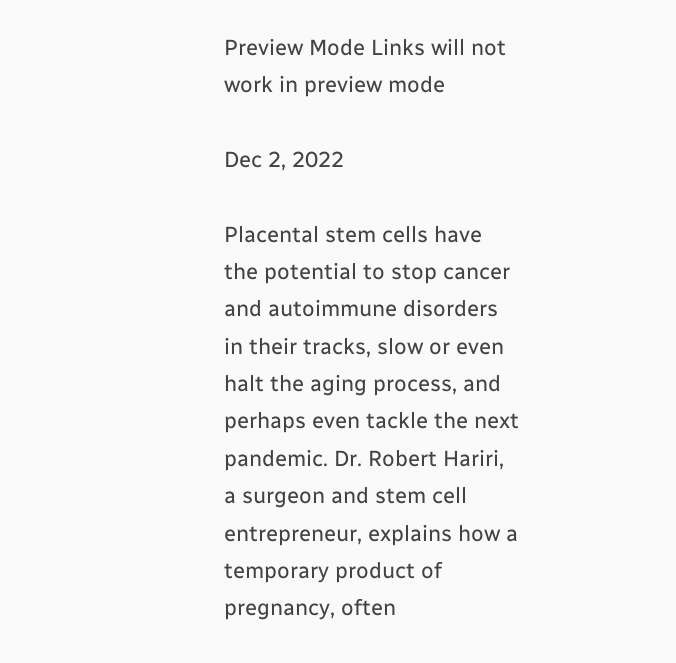Preview Mode Links will not work in preview mode

Dec 2, 2022

Placental stem cells have the potential to stop cancer and autoimmune disorders in their tracks, slow or even halt the aging process, and perhaps even tackle the next pandemic. Dr. Robert Hariri, a surgeon and stem cell entrepreneur, explains how a temporary product of pregnancy, often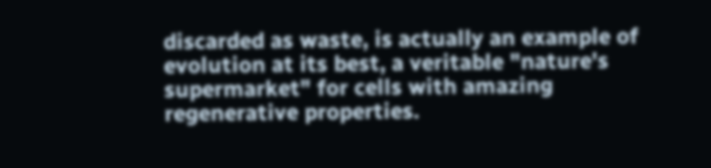discarded as waste, is actually an example of evolution at its best, a veritable "nature's supermarket" for cells with amazing regenerative properties.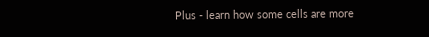Plus - learn how some cells are more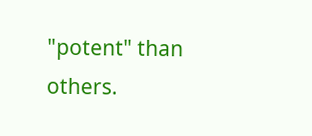"potent" than others.